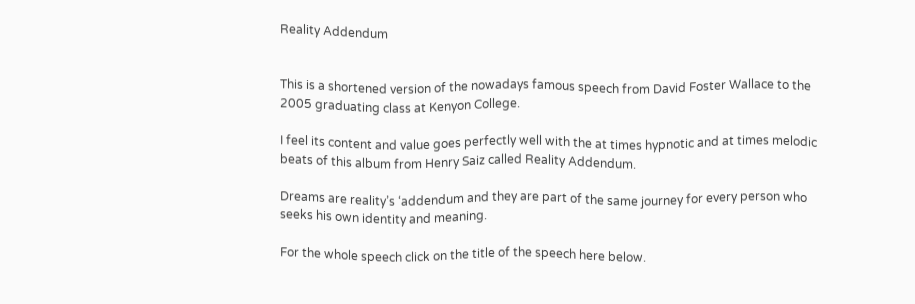Reality Addendum


This is a shortened version of the nowadays famous speech from David Foster Wallace to the 2005 graduating class at Kenyon College.

I feel its content and value goes perfectly well with the at times hypnotic and at times melodic beats of this album from Henry Saiz called Reality Addendum.

Dreams are reality’s ‘addendum and they are part of the same journey for every person who seeks his own identity and meaning.

For the whole speech click on the title of the speech here below.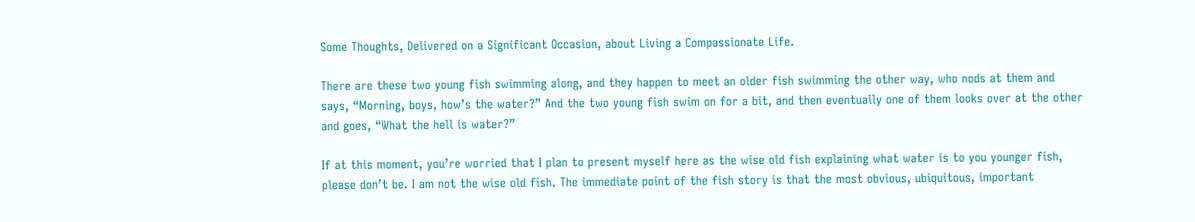Some Thoughts, Delivered on a Significant Occasion, about Living a Compassionate Life.

There are these two young fish swimming along, and they happen to meet an older fish swimming the other way, who nods at them and says, “Morning, boys, how’s the water?” And the two young fish swim on for a bit, and then eventually one of them looks over at the other and goes, “What the hell is water?”

If at this moment, you’re worried that I plan to present myself here as the wise old fish explaining what water is to you younger fish, please don’t be. I am not the wise old fish. The immediate point of the fish story is that the most obvious, ubiquitous, important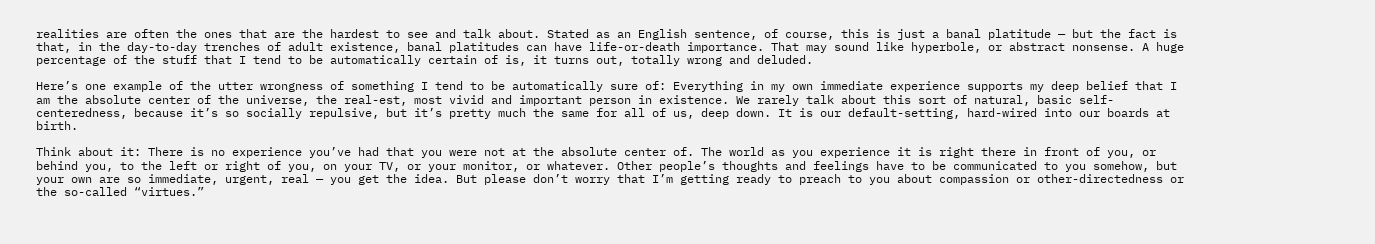realities are often the ones that are the hardest to see and talk about. Stated as an English sentence, of course, this is just a banal platitude — but the fact is that, in the day-to-day trenches of adult existence, banal platitudes can have life-or-death importance. That may sound like hyperbole, or abstract nonsense. A huge percentage of the stuff that I tend to be automatically certain of is, it turns out, totally wrong and deluded.

Here’s one example of the utter wrongness of something I tend to be automatically sure of: Everything in my own immediate experience supports my deep belief that I am the absolute center of the universe, the real-est, most vivid and important person in existence. We rarely talk about this sort of natural, basic self-centeredness, because it’s so socially repulsive, but it’s pretty much the same for all of us, deep down. It is our default-setting, hard-wired into our boards at birth.

Think about it: There is no experience you’ve had that you were not at the absolute center of. The world as you experience it is right there in front of you, or behind you, to the left or right of you, on your TV, or your monitor, or whatever. Other people’s thoughts and feelings have to be communicated to you somehow, but your own are so immediate, urgent, real — you get the idea. But please don’t worry that I’m getting ready to preach to you about compassion or other-directedness or the so-called “virtues.”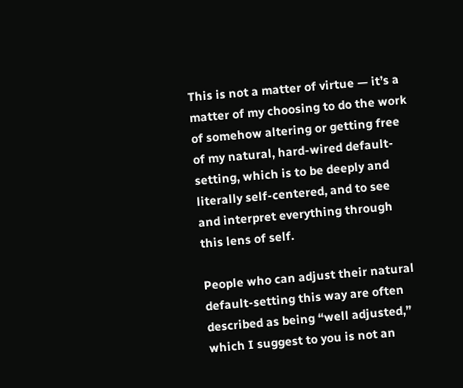This is not a matter of virtue — it’s a matter of my choosing to do the work of somehow altering or getting free of my natural, hard-wired default-setting, which is to be deeply and literally self-centered, and to see and interpret everything through this lens of self.

People who can adjust their natural default-setting this way are often described as being “well adjusted,” which I suggest to you is not an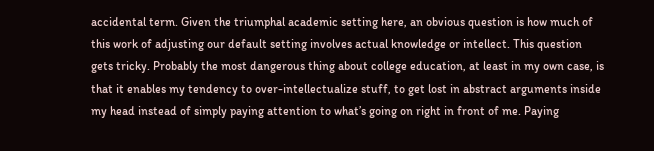accidental term. Given the triumphal academic setting here, an obvious question is how much of this work of adjusting our default setting involves actual knowledge or intellect. This question gets tricky. Probably the most dangerous thing about college education, at least in my own case, is that it enables my tendency to over-intellectualize stuff, to get lost in abstract arguments inside my head instead of simply paying attention to what’s going on right in front of me. Paying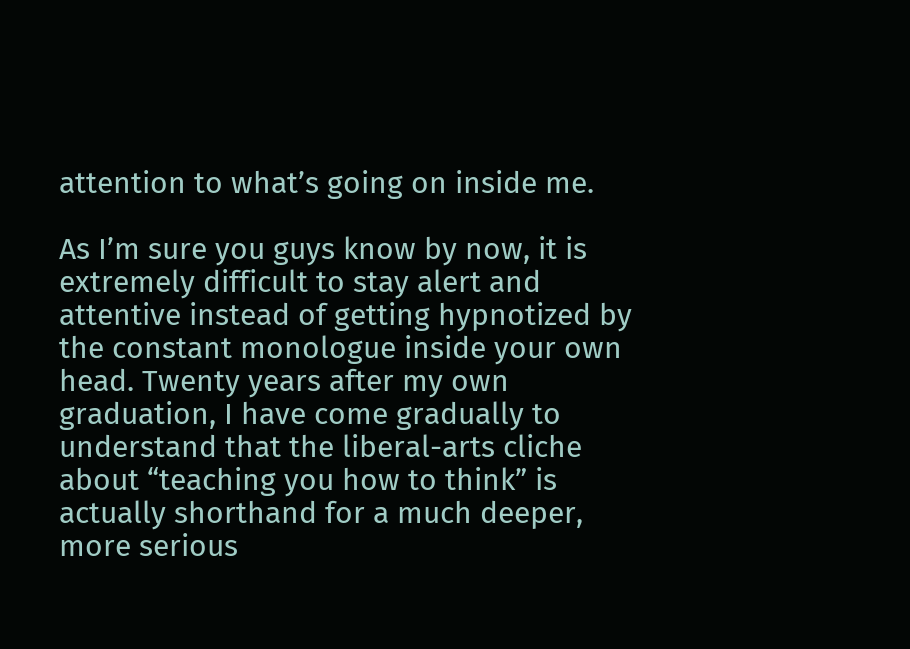attention to what’s going on inside me.

As I’m sure you guys know by now, it is extremely difficult to stay alert and attentive instead of getting hypnotized by the constant monologue inside your own head. Twenty years after my own graduation, I have come gradually to understand that the liberal-arts cliche about “teaching you how to think” is actually shorthand for a much deeper, more serious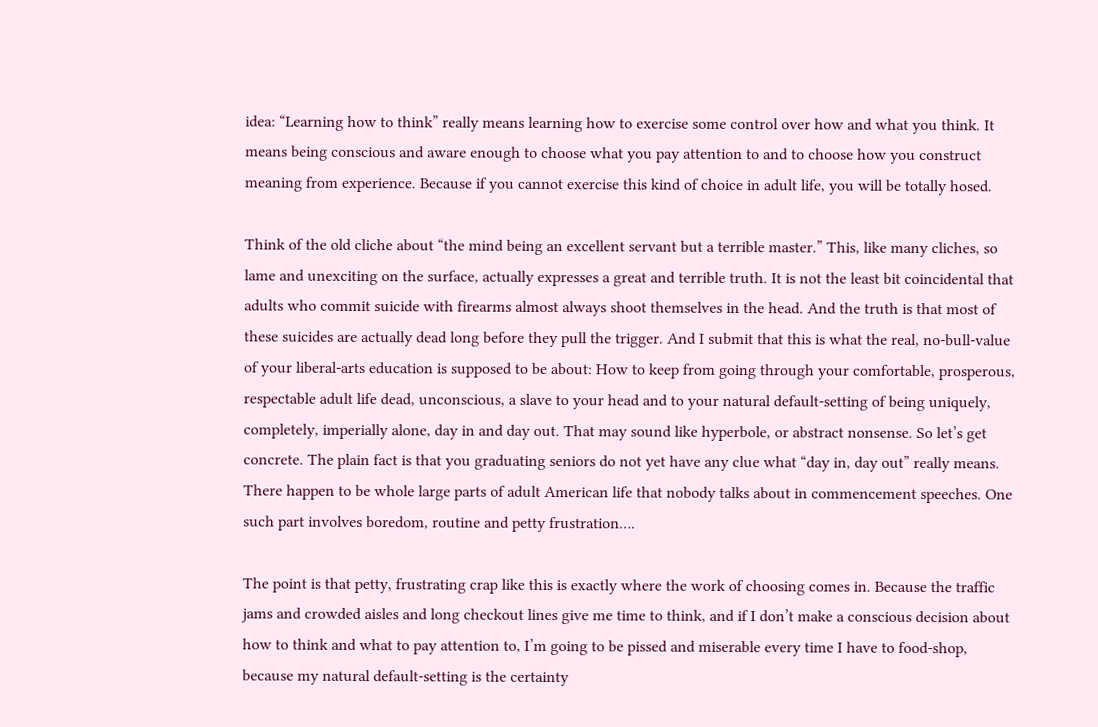idea: “Learning how to think” really means learning how to exercise some control over how and what you think. It means being conscious and aware enough to choose what you pay attention to and to choose how you construct meaning from experience. Because if you cannot exercise this kind of choice in adult life, you will be totally hosed.

Think of the old cliche about “the mind being an excellent servant but a terrible master.” This, like many cliches, so lame and unexciting on the surface, actually expresses a great and terrible truth. It is not the least bit coincidental that adults who commit suicide with firearms almost always shoot themselves in the head. And the truth is that most of these suicides are actually dead long before they pull the trigger. And I submit that this is what the real, no-bull-value of your liberal-arts education is supposed to be about: How to keep from going through your comfortable, prosperous, respectable adult life dead, unconscious, a slave to your head and to your natural default-setting of being uniquely, completely, imperially alone, day in and day out. That may sound like hyperbole, or abstract nonsense. So let’s get concrete. The plain fact is that you graduating seniors do not yet have any clue what “day in, day out” really means. There happen to be whole large parts of adult American life that nobody talks about in commencement speeches. One such part involves boredom, routine and petty frustration….

The point is that petty, frustrating crap like this is exactly where the work of choosing comes in. Because the traffic jams and crowded aisles and long checkout lines give me time to think, and if I don’t make a conscious decision about how to think and what to pay attention to, I’m going to be pissed and miserable every time I have to food-shop, because my natural default-setting is the certainty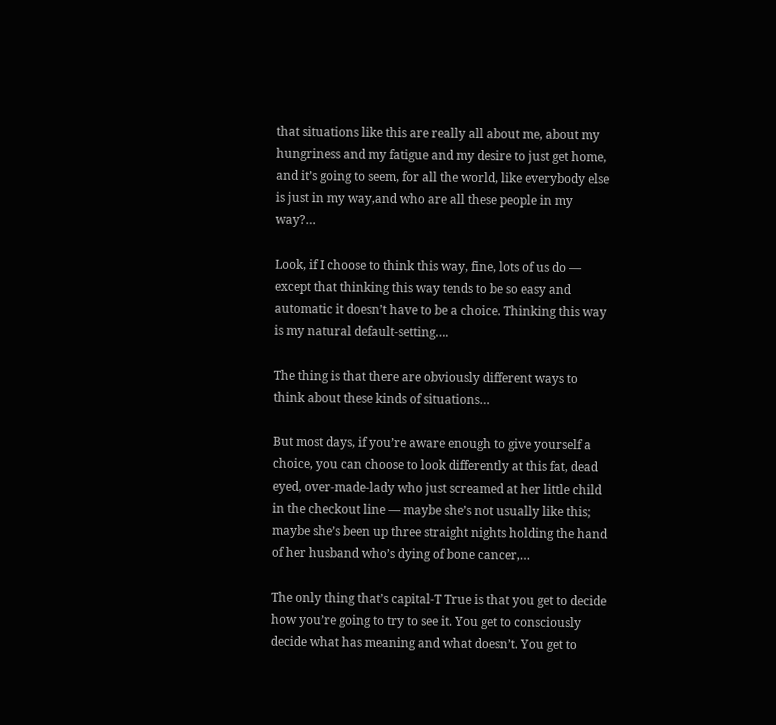that situations like this are really all about me, about my hungriness and my fatigue and my desire to just get home, and it’s going to seem, for all the world, like everybody else is just in my way,and who are all these people in my way?…

Look, if I choose to think this way, fine, lots of us do — except that thinking this way tends to be so easy and automatic it doesn’t have to be a choice. Thinking this way is my natural default-setting….

The thing is that there are obviously different ways to think about these kinds of situations…

But most days, if you’re aware enough to give yourself a choice, you can choose to look differently at this fat, dead eyed, over-made-lady who just screamed at her little child in the checkout line — maybe she’s not usually like this; maybe she’s been up three straight nights holding the hand of her husband who’s dying of bone cancer,…

The only thing that’s capital-T True is that you get to decide how you’re going to try to see it. You get to consciously decide what has meaning and what doesn’t. You get to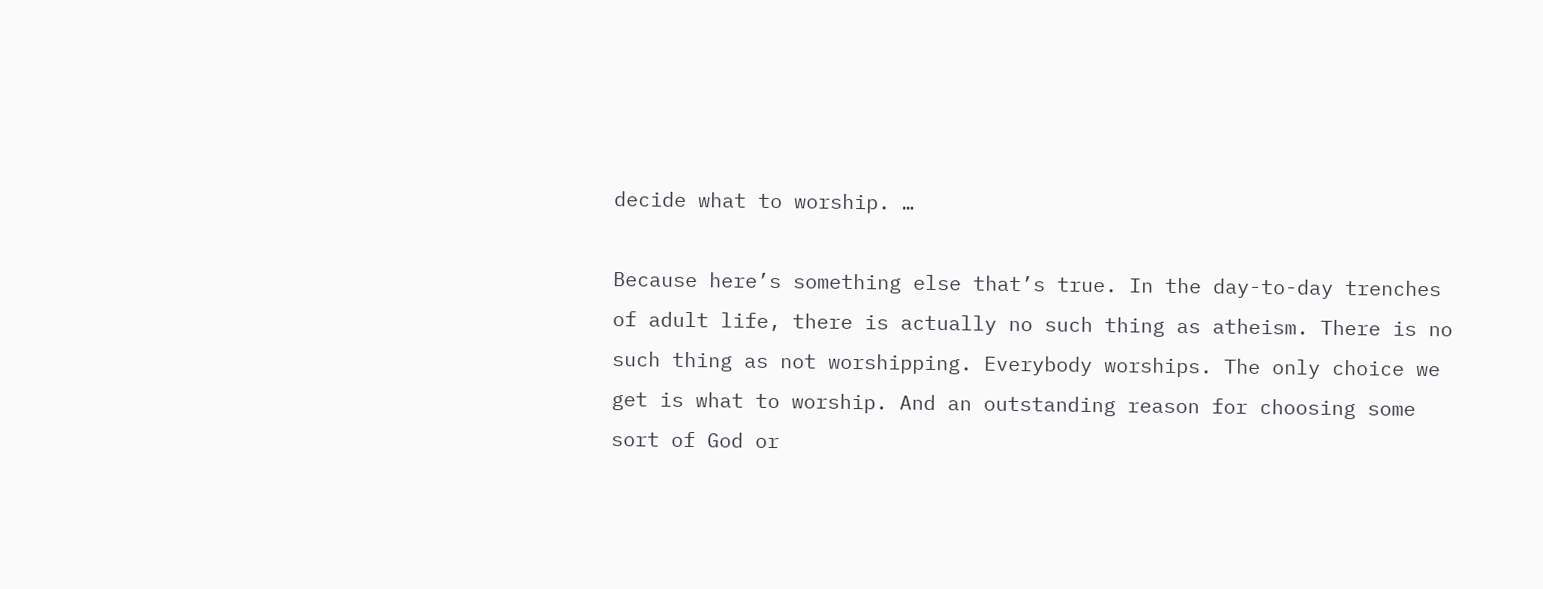decide what to worship. …

Because here’s something else that’s true. In the day-to-day trenches of adult life, there is actually no such thing as atheism. There is no such thing as not worshipping. Everybody worships. The only choice we get is what to worship. And an outstanding reason for choosing some sort of God or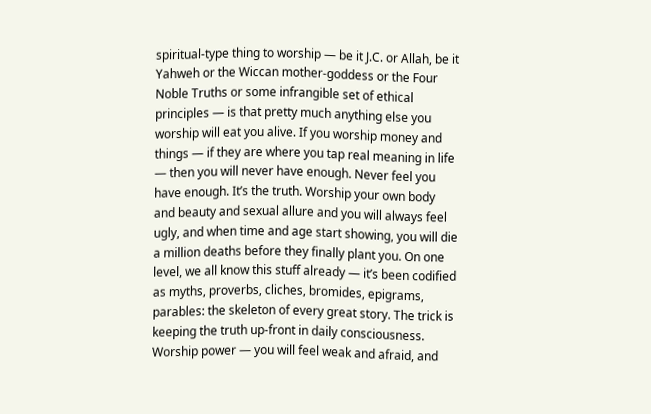spiritual-type thing to worship — be it J.C. or Allah, be it Yahweh or the Wiccan mother-goddess or the Four Noble Truths or some infrangible set of ethical principles — is that pretty much anything else you worship will eat you alive. If you worship money and things — if they are where you tap real meaning in life — then you will never have enough. Never feel you have enough. It’s the truth. Worship your own body and beauty and sexual allure and you will always feel ugly, and when time and age start showing, you will die a million deaths before they finally plant you. On one level, we all know this stuff already — it’s been codified as myths, proverbs, cliches, bromides, epigrams, parables: the skeleton of every great story. The trick is keeping the truth up-front in daily consciousness. Worship power — you will feel weak and afraid, and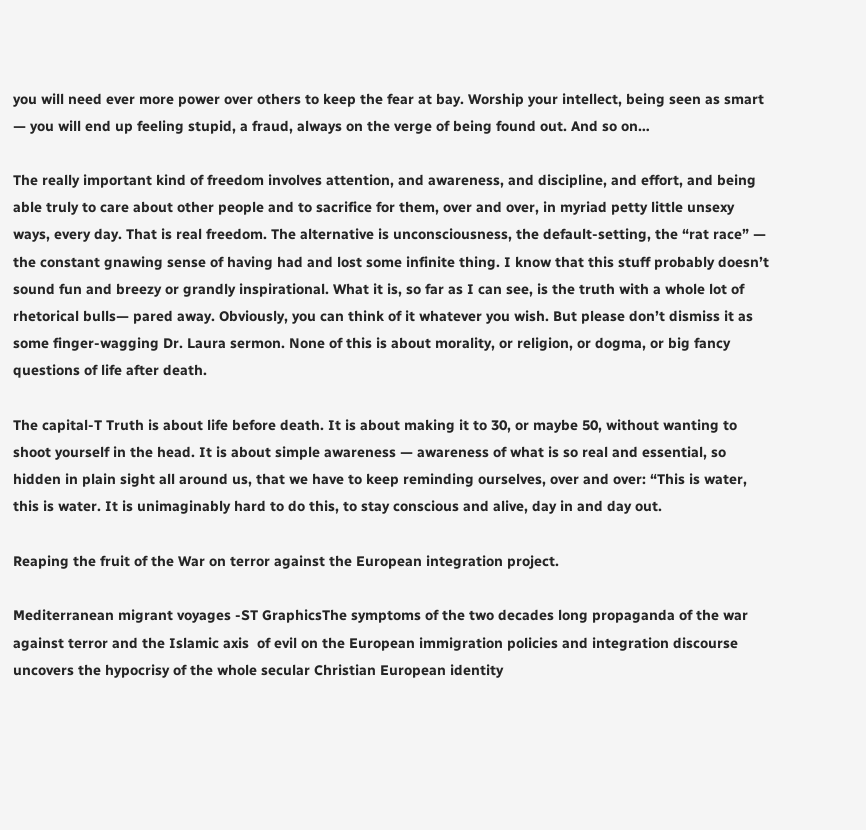you will need ever more power over others to keep the fear at bay. Worship your intellect, being seen as smart — you will end up feeling stupid, a fraud, always on the verge of being found out. And so on…

The really important kind of freedom involves attention, and awareness, and discipline, and effort, and being able truly to care about other people and to sacrifice for them, over and over, in myriad petty little unsexy ways, every day. That is real freedom. The alternative is unconsciousness, the default-setting, the “rat race” — the constant gnawing sense of having had and lost some infinite thing. I know that this stuff probably doesn’t sound fun and breezy or grandly inspirational. What it is, so far as I can see, is the truth with a whole lot of rhetorical bulls— pared away. Obviously, you can think of it whatever you wish. But please don’t dismiss it as some finger-wagging Dr. Laura sermon. None of this is about morality, or religion, or dogma, or big fancy questions of life after death.

The capital-T Truth is about life before death. It is about making it to 30, or maybe 50, without wanting to shoot yourself in the head. It is about simple awareness — awareness of what is so real and essential, so hidden in plain sight all around us, that we have to keep reminding ourselves, over and over: “This is water, this is water. It is unimaginably hard to do this, to stay conscious and alive, day in and day out.

Reaping the fruit of the War on terror against the European integration project.

Mediterranean migrant voyages -ST GraphicsThe symptoms of the two decades long propaganda of the war against terror and the Islamic axis  of evil on the European immigration policies and integration discourse uncovers the hypocrisy of the whole secular Christian European identity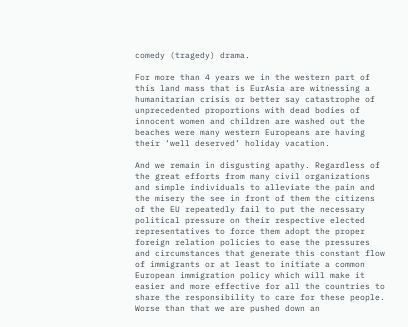comedy (tragedy) drama.

For more than 4 years we in the western part of this land mass that is EurAsia are witnessing a humanitarian crisis or better say catastrophe of unprecedented proportions with dead bodies of innocent women and children are washed out the beaches were many western Europeans are having their ‘well deserved’ holiday vacation.

And we remain in disgusting apathy. Regardless of the great efforts from many civil organizations and simple individuals to alleviate the pain and the misery the see in front of them the citizens of the EU repeatedly fail to put the necessary political pressure on their respective elected representatives to force them adopt the proper foreign relation policies to ease the pressures and circumstances that generate this constant flow of immigrants or at least to initiate a common European immigration policy which will make it easier and more effective for all the countries to share the responsibility to care for these people. Worse than that we are pushed down an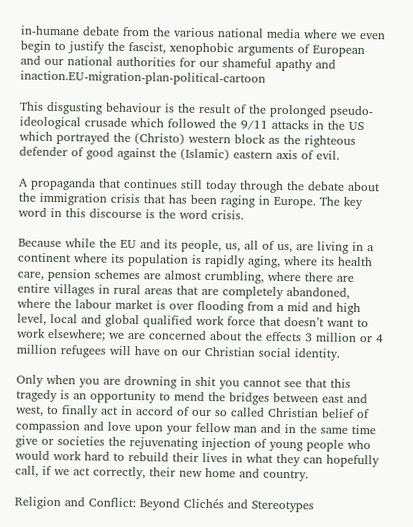in-humane debate from the various national media where we even begin to justify the fascist, xenophobic arguments of European and our national authorities for our shameful apathy and inaction.EU-migration-plan-political-cartoon

This disgusting behaviour is the result of the prolonged pseudo-ideological crusade which followed the 9/11 attacks in the US which portrayed the (Christo) western block as the righteous defender of good against the (Islamic) eastern axis of evil.

A propaganda that continues still today through the debate about the immigration crisis that has been raging in Europe. The key word in this discourse is the word crisis.

Because while the EU and its people, us, all of us, are living in a continent where its population is rapidly aging, where its health care, pension schemes are almost crumbling, where there are entire villages in rural areas that are completely abandoned, where the labour market is over flooding from a mid and high level, local and global qualified work force that doesn’t want to work elsewhere; we are concerned about the effects 3 million or 4 million refugees will have on our Christian social identity.

Only when you are drowning in shit you cannot see that this tragedy is an opportunity to mend the bridges between east and west, to finally act in accord of our so called Christian belief of compassion and love upon your fellow man and in the same time give or societies the rejuvenating injection of young people who would work hard to rebuild their lives in what they can hopefully call, if we act correctly, their new home and country.

Religion and Conflict: Beyond Clichés and Stereotypes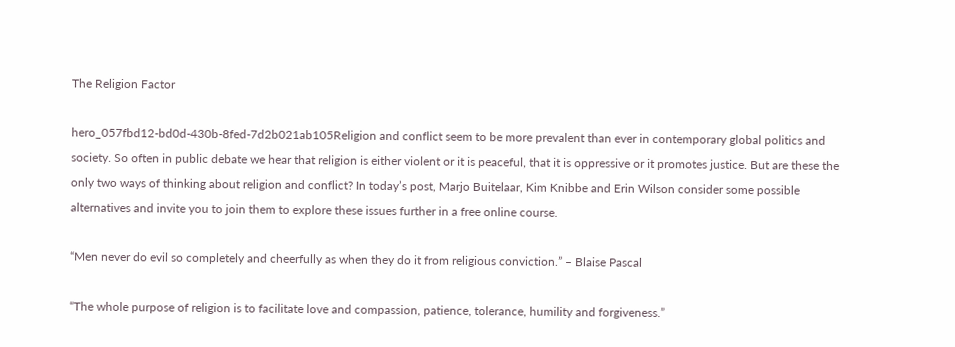The Religion Factor

hero_057fbd12-bd0d-430b-8fed-7d2b021ab105Religion and conflict seem to be more prevalent than ever in contemporary global politics and society. So often in public debate we hear that religion is either violent or it is peaceful, that it is oppressive or it promotes justice. But are these the only two ways of thinking about religion and conflict? In today’s post, Marjo Buitelaar, Kim Knibbe and Erin Wilson consider some possible alternatives and invite you to join them to explore these issues further in a free online course.

“Men never do evil so completely and cheerfully as when they do it from religious conviction.” – Blaise Pascal

“The whole purpose of religion is to facilitate love and compassion, patience, tolerance, humility and forgiveness.”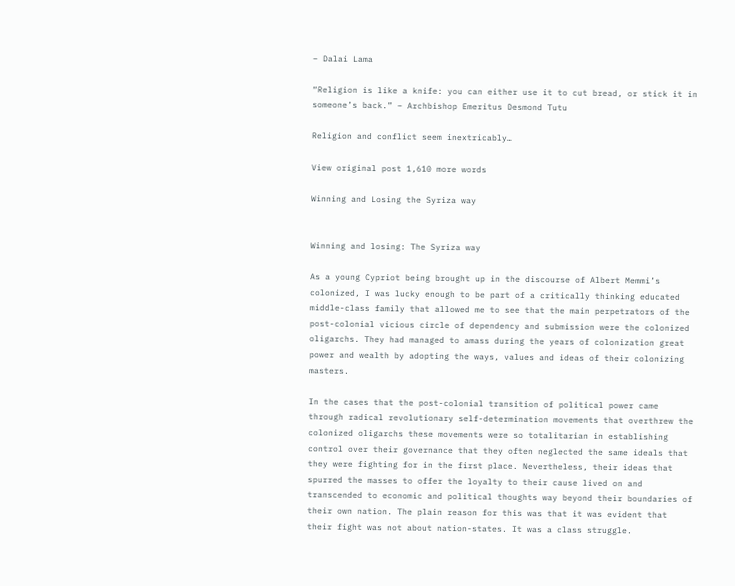– Dalai Lama

“Religion is like a knife: you can either use it to cut bread, or stick it in someone’s back.” – Archbishop Emeritus Desmond Tutu

Religion and conflict seem inextricably…

View original post 1,610 more words

Winning and Losing the Syriza way


Winning and losing: The Syriza way

As a young Cypriot being brought up in the discourse of Albert Memmi’s colonized, I was lucky enough to be part of a critically thinking educated middle-class family that allowed me to see that the main perpetrators of the post-colonial vicious circle of dependency and submission were the colonized oligarchs. They had managed to amass during the years of colonization great power and wealth by adopting the ways, values and ideas of their colonizing masters.

In the cases that the post-colonial transition of political power came through radical revolutionary self-determination movements that overthrew the colonized oligarchs these movements were so totalitarian in establishing control over their governance that they often neglected the same ideals that they were fighting for in the first place. Nevertheless, their ideas that spurred the masses to offer the loyalty to their cause lived on and transcended to economic and political thoughts way beyond their boundaries of their own nation. The plain reason for this was that it was evident that their fight was not about nation-states. It was a class struggle.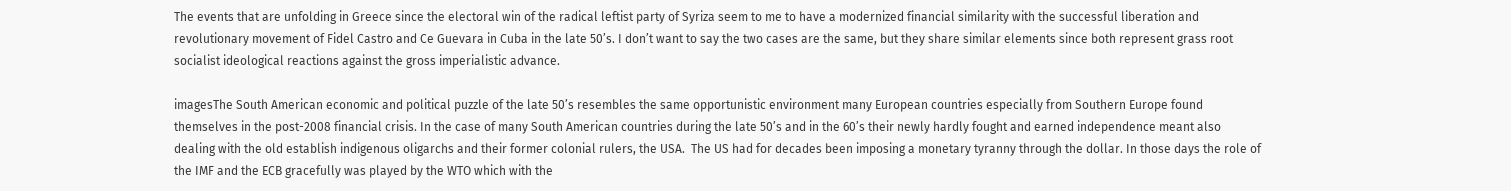The events that are unfolding in Greece since the electoral win of the radical leftist party of Syriza seem to me to have a modernized financial similarity with the successful liberation and revolutionary movement of Fidel Castro and Ce Guevara in Cuba in the late 50’s. I don’t want to say the two cases are the same, but they share similar elements since both represent grass root socialist ideological reactions against the gross imperialistic advance.

imagesThe South American economic and political puzzle of the late 50’s resembles the same opportunistic environment many European countries especially from Southern Europe found themselves in the post-2008 financial crisis. In the case of many South American countries during the late 50’s and in the 60’s their newly hardly fought and earned independence meant also dealing with the old establish indigenous oligarchs and their former colonial rulers, the USA.  The US had for decades been imposing a monetary tyranny through the dollar. In those days the role of the IMF and the ECB gracefully was played by the WTO which with the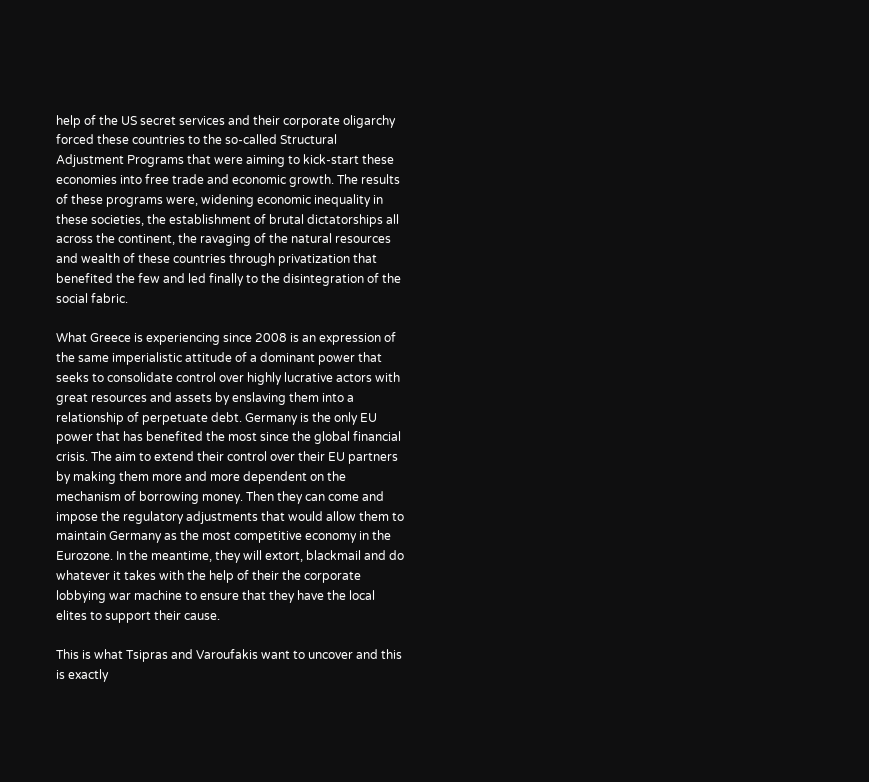help of the US secret services and their corporate oligarchy forced these countries to the so-called Structural Adjustment Programs that were aiming to kick-start these economies into free trade and economic growth. The results of these programs were, widening economic inequality in these societies, the establishment of brutal dictatorships all across the continent, the ravaging of the natural resources and wealth of these countries through privatization that benefited the few and led finally to the disintegration of the social fabric.

What Greece is experiencing since 2008 is an expression of the same imperialistic attitude of a dominant power that seeks to consolidate control over highly lucrative actors with great resources and assets by enslaving them into a relationship of perpetuate debt. Germany is the only EU power that has benefited the most since the global financial crisis. The aim to extend their control over their EU partners by making them more and more dependent on the mechanism of borrowing money. Then they can come and impose the regulatory adjustments that would allow them to maintain Germany as the most competitive economy in the Eurozone. In the meantime, they will extort, blackmail and do whatever it takes with the help of their the corporate lobbying war machine to ensure that they have the local elites to support their cause.

This is what Tsipras and Varoufakis want to uncover and this is exactly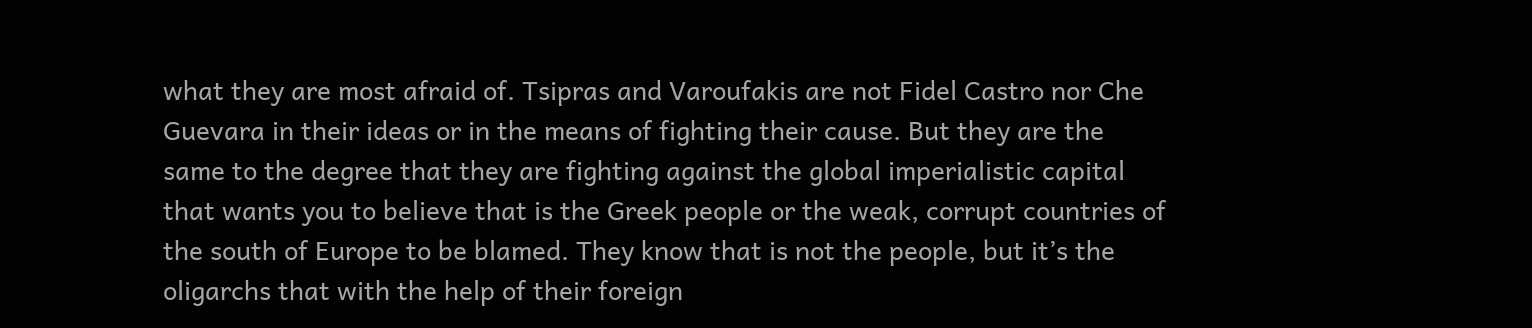what they are most afraid of. Tsipras and Varoufakis are not Fidel Castro nor Che Guevara in their ideas or in the means of fighting their cause. But they are the same to the degree that they are fighting against the global imperialistic capital that wants you to believe that is the Greek people or the weak, corrupt countries of the south of Europe to be blamed. They know that is not the people, but it’s the oligarchs that with the help of their foreign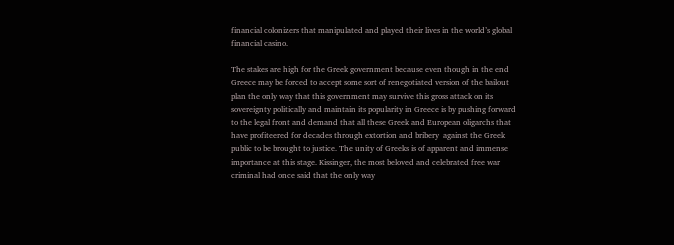financial colonizers that manipulated and played their lives in the world’s global financial casino.

The stakes are high for the Greek government because even though in the end Greece may be forced to accept some sort of renegotiated version of the bailout plan the only way that this government may survive this gross attack on its sovereignty politically and maintain its popularity in Greece is by pushing forward to the legal front and demand that all these Greek and European oligarchs that have profiteered for decades through extortion and bribery  against the Greek public to be brought to justice. The unity of Greeks is of apparent and immense importance at this stage. Kissinger, the most beloved and celebrated free war criminal had once said that the only way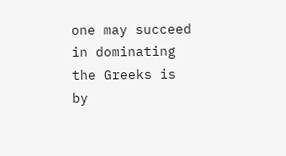one may succeed in dominating the Greeks is by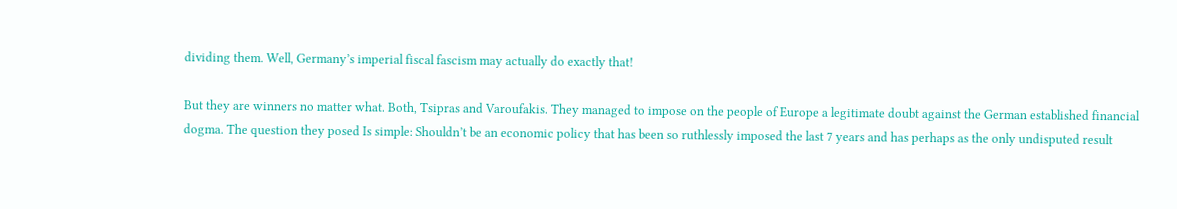dividing them. Well, Germany’s imperial fiscal fascism may actually do exactly that!

But they are winners no matter what. Both, Tsipras and Varoufakis. They managed to impose on the people of Europe a legitimate doubt against the German established financial dogma. The question they posed Is simple: Shouldn’t be an economic policy that has been so ruthlessly imposed the last 7 years and has perhaps as the only undisputed result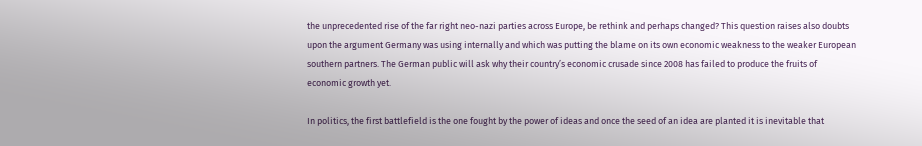the unprecedented rise of the far right neo-nazi parties across Europe, be rethink and perhaps changed? This question raises also doubts upon the argument Germany was using internally and which was putting the blame on its own economic weakness to the weaker European southern partners. The German public will ask why their country’s economic crusade since 2008 has failed to produce the fruits of economic growth yet.

In politics, the first battlefield is the one fought by the power of ideas and once the seed of an idea are planted it is inevitable that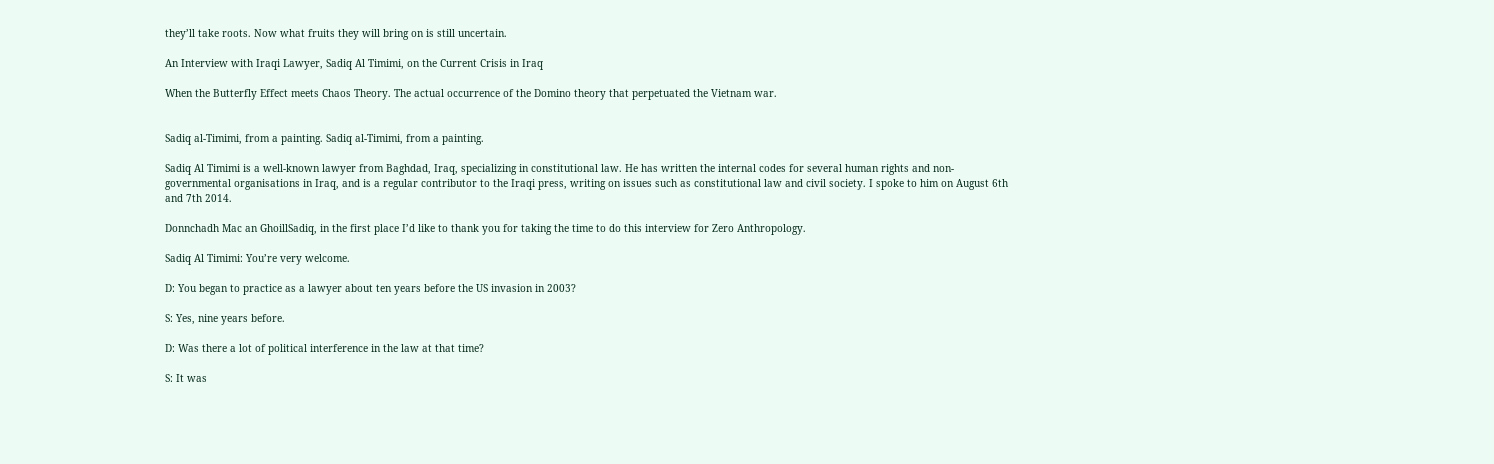they’ll take roots. Now what fruits they will bring on is still uncertain.

An Interview with Iraqi Lawyer, Sadiq Al Timimi, on the Current Crisis in Iraq

When the Butterfly Effect meets Chaos Theory. The actual occurrence of the Domino theory that perpetuated the Vietnam war.


Sadiq al-Timimi, from a painting. Sadiq al-Timimi, from a painting.

Sadiq Al Timimi is a well-known lawyer from Baghdad, Iraq, specializing in constitutional law. He has written the internal codes for several human rights and non-governmental organisations in Iraq, and is a regular contributor to the Iraqi press, writing on issues such as constitutional law and civil society. I spoke to him on August 6th and 7th 2014.

Donnchadh Mac an GhoillSadiq, in the first place I’d like to thank you for taking the time to do this interview for Zero Anthropology.

Sadiq Al Timimi: You’re very welcome.

D: You began to practice as a lawyer about ten years before the US invasion in 2003?

S: Yes, nine years before.

D: Was there a lot of political interference in the law at that time?

S: It was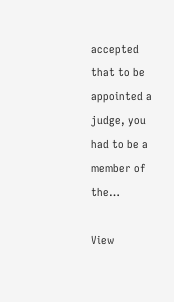accepted that to be appointed a judge, you had to be a member of the…

View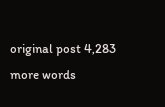original post 4,283 more words